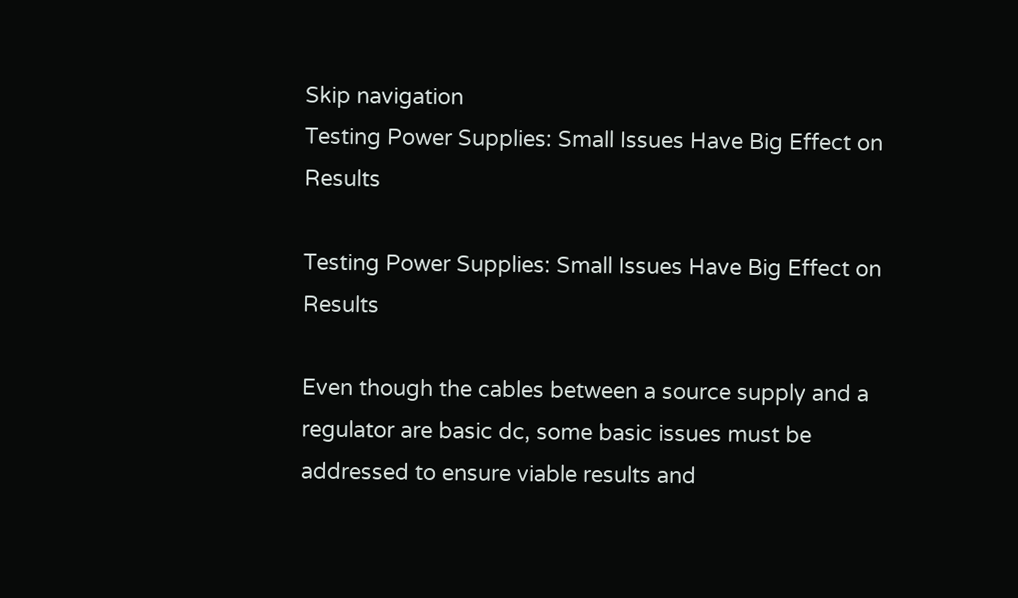Skip navigation
Testing Power Supplies: Small Issues Have Big Effect on Results

Testing Power Supplies: Small Issues Have Big Effect on Results

Even though the cables between a source supply and a regulator are basic dc, some basic issues must be addressed to ensure viable results and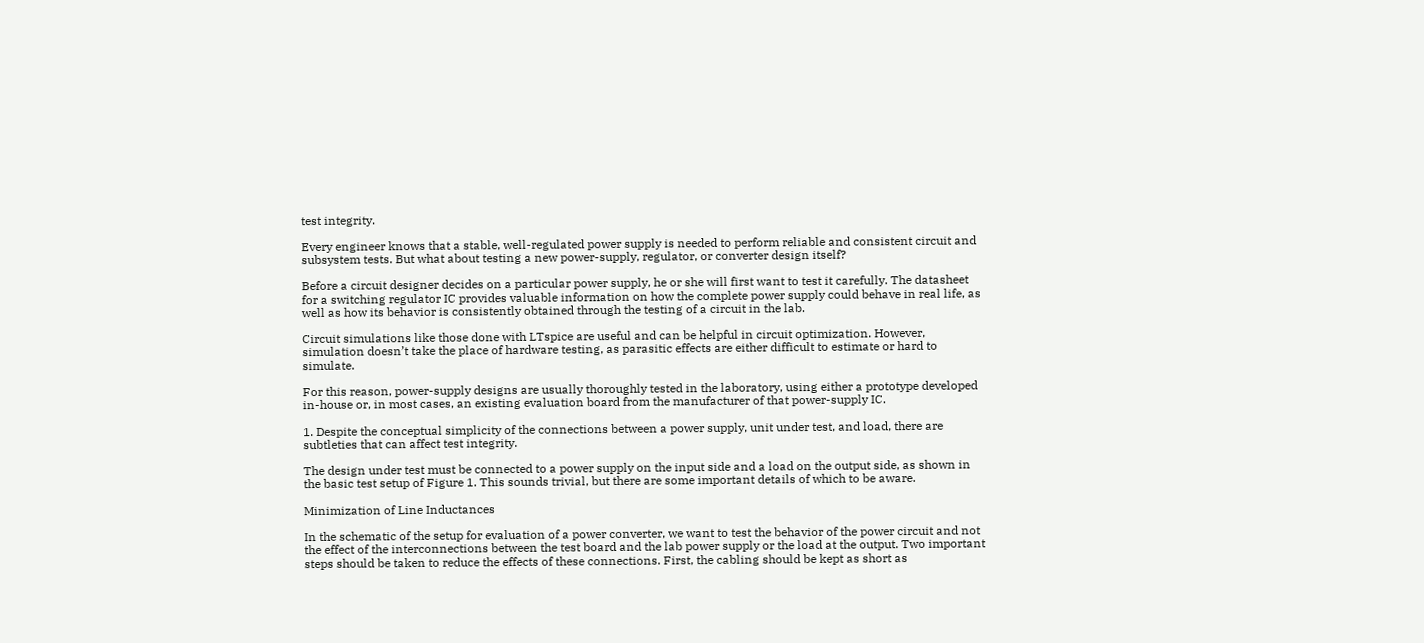test integrity.

Every engineer knows that a stable, well-regulated power supply is needed to perform reliable and consistent circuit and subsystem tests. But what about testing a new power-supply, regulator, or converter design itself?

Before a circuit designer decides on a particular power supply, he or she will first want to test it carefully. The datasheet for a switching regulator IC provides valuable information on how the complete power supply could behave in real life, as well as how its behavior is consistently obtained through the testing of a circuit in the lab.

Circuit simulations like those done with LTspice are useful and can be helpful in circuit optimization. However, simulation doesn’t take the place of hardware testing, as parasitic effects are either difficult to estimate or hard to simulate.

For this reason, power-supply designs are usually thoroughly tested in the laboratory, using either a prototype developed in-house or, in most cases, an existing evaluation board from the manufacturer of that power-supply IC.

1. Despite the conceptual simplicity of the connections between a power supply, unit under test, and load, there are subtleties that can affect test integrity.

The design under test must be connected to a power supply on the input side and a load on the output side, as shown in the basic test setup of Figure 1. This sounds trivial, but there are some important details of which to be aware.

Minimization of Line Inductances

In the schematic of the setup for evaluation of a power converter, we want to test the behavior of the power circuit and not the effect of the interconnections between the test board and the lab power supply or the load at the output. Two important steps should be taken to reduce the effects of these connections. First, the cabling should be kept as short as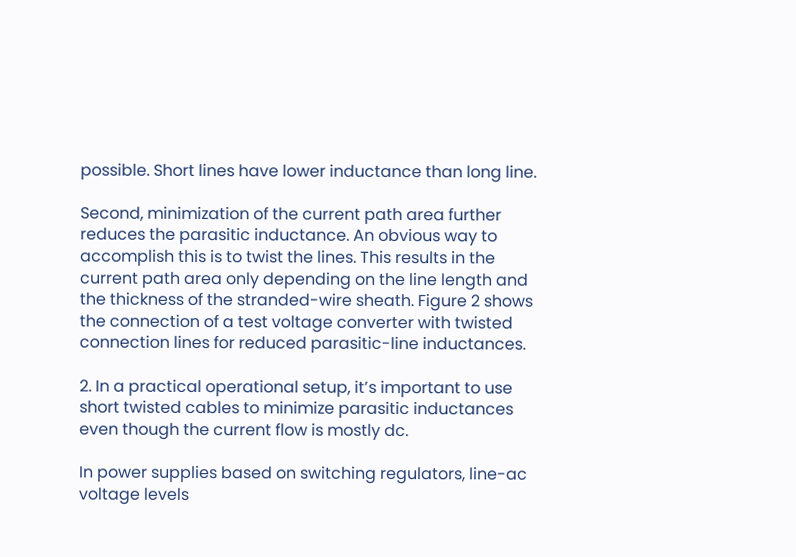possible. Short lines have lower inductance than long line.

Second, minimization of the current path area further reduces the parasitic inductance. An obvious way to accomplish this is to twist the lines. This results in the current path area only depending on the line length and the thickness of the stranded-wire sheath. Figure 2 shows the connection of a test voltage converter with twisted connection lines for reduced parasitic-line inductances.

2. In a practical operational setup, it’s important to use short twisted cables to minimize parasitic inductances even though the current flow is mostly dc.

In power supplies based on switching regulators, line-ac voltage levels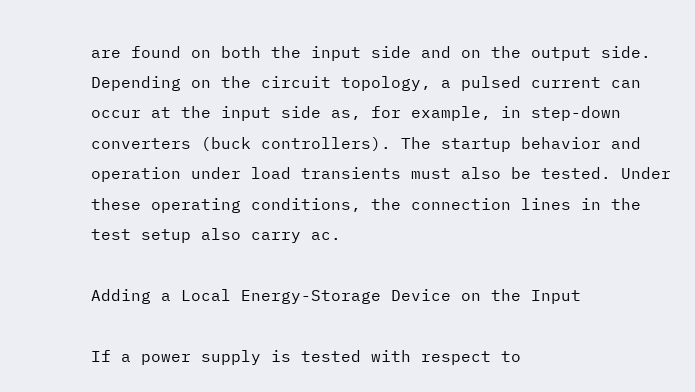are found on both the input side and on the output side. Depending on the circuit topology, a pulsed current can occur at the input side as, for example, in step-down converters (buck controllers). The startup behavior and operation under load transients must also be tested. Under these operating conditions, the connection lines in the test setup also carry ac.

Adding a Local Energy-Storage Device on the Input

If a power supply is tested with respect to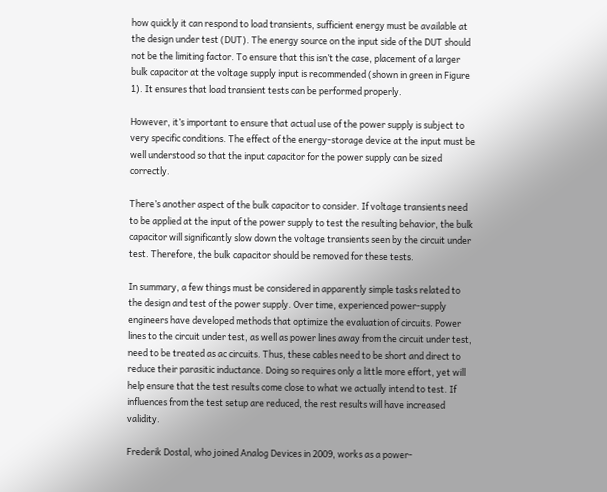how quickly it can respond to load transients, sufficient energy must be available at the design under test (DUT). The energy source on the input side of the DUT should not be the limiting factor. To ensure that this isn’t the case, placement of a larger bulk capacitor at the voltage supply input is recommended (shown in green in Figure 1). It ensures that load transient tests can be performed properly.

However, it’s important to ensure that actual use of the power supply is subject to very specific conditions. The effect of the energy-storage device at the input must be well understood so that the input capacitor for the power supply can be sized correctly.

There’s another aspect of the bulk capacitor to consider. If voltage transients need to be applied at the input of the power supply to test the resulting behavior, the bulk capacitor will significantly slow down the voltage transients seen by the circuit under test. Therefore, the bulk capacitor should be removed for these tests.

In summary, a few things must be considered in apparently simple tasks related to the design and test of the power supply. Over time, experienced power-supply engineers have developed methods that optimize the evaluation of circuits. Power lines to the circuit under test, as well as power lines away from the circuit under test, need to be treated as ac circuits. Thus, these cables need to be short and direct to reduce their parasitic inductance. Doing so requires only a little more effort, yet will help ensure that the test results come close to what we actually intend to test. If influences from the test setup are reduced, the rest results will have increased validity.

Frederik Dostal, who joined Analog Devices in 2009, works as a power-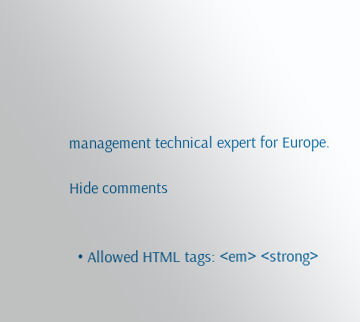management technical expert for Europe.

Hide comments


  • Allowed HTML tags: <em> <strong>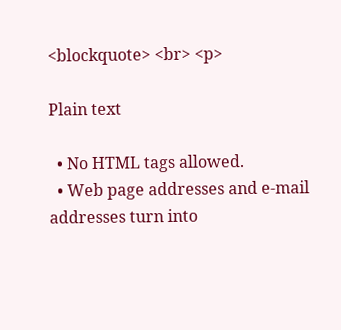<blockquote> <br> <p>

Plain text

  • No HTML tags allowed.
  • Web page addresses and e-mail addresses turn into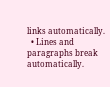links automatically.
  • Lines and paragraphs break automatically.